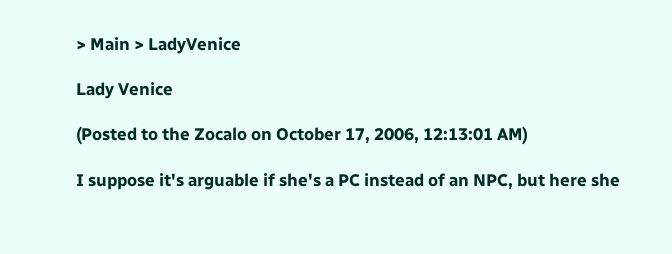> Main > LadyVenice

Lady Venice

(Posted to the Zocalo on October 17, 2006, 12:13:01 AM)

I suppose it's arguable if she's a PC instead of an NPC, but here she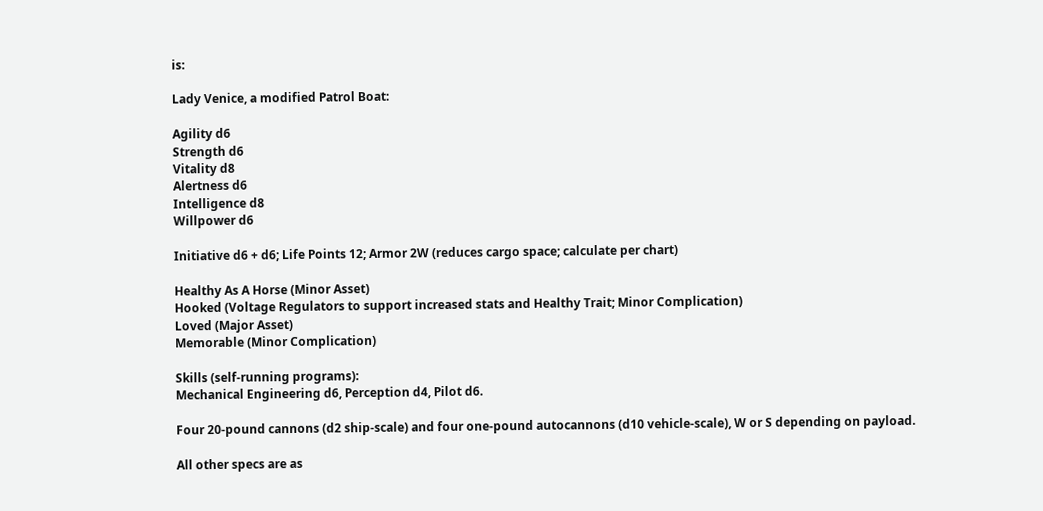is:

Lady Venice, a modified Patrol Boat:

Agility d6
Strength d6
Vitality d8
Alertness d6
Intelligence d8
Willpower d6

Initiative d6 + d6; Life Points 12; Armor 2W (reduces cargo space; calculate per chart)

Healthy As A Horse (Minor Asset)
Hooked (Voltage Regulators to support increased stats and Healthy Trait; Minor Complication)
Loved (Major Asset)
Memorable (Minor Complication)

Skills (self-running programs):
Mechanical Engineering d6, Perception d4, Pilot d6.

Four 20-pound cannons (d2 ship-scale) and four one-pound autocannons (d10 vehicle-scale), W or S depending on payload.

All other specs are as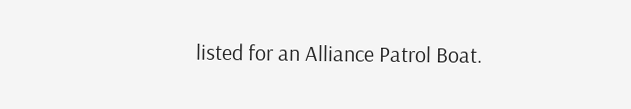listed for an Alliance Patrol Boat.